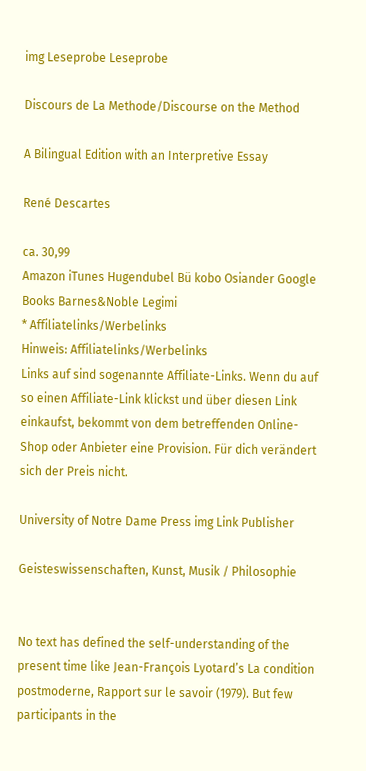img Leseprobe Leseprobe

Discours de La Methode/Discourse on the Method

A Bilingual Edition with an Interpretive Essay

René Descartes

ca. 30,99
Amazon iTunes Hugendubel Bü kobo Osiander Google Books Barnes&Noble Legimi
* Affiliatelinks/Werbelinks
Hinweis: Affiliatelinks/Werbelinks
Links auf sind sogenannte Affiliate-Links. Wenn du auf so einen Affiliate-Link klickst und über diesen Link einkaufst, bekommt von dem betreffenden Online-Shop oder Anbieter eine Provision. Für dich verändert sich der Preis nicht.

University of Notre Dame Press img Link Publisher

Geisteswissenschaften, Kunst, Musik / Philosophie


No text has defined the self-understanding of the present time like Jean-François Lyotard’s La condition postmoderne, Rapport sur le savoir (1979). But few participants in the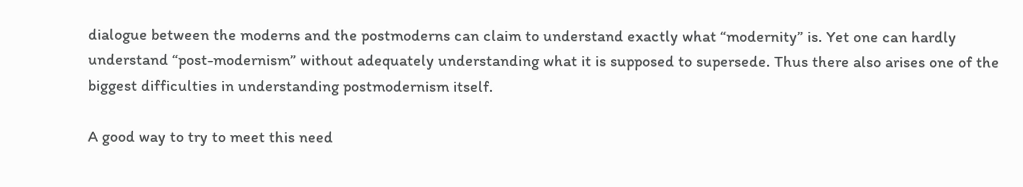dialogue between the moderns and the postmoderns can claim to understand exactly what “modernity” is. Yet one can hardly understand “post-modernism” without adequately understanding what it is supposed to supersede. Thus there also arises one of the biggest difficulties in understanding postmodernism itself.

A good way to try to meet this need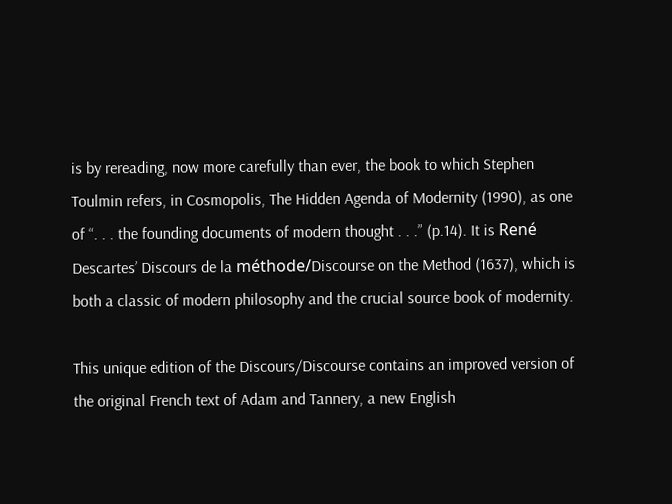is by rereading, now more carefully than ever, the book to which Stephen Toulmin refers, in Cosmopolis, The Hidden Agenda of Modernity (1990), as one of “. . . the founding documents of modern thought . . .” (p.14). It is René Descartes’ Discours de la méthode/Discourse on the Method (1637), which is both a classic of modern philosophy and the crucial source book of modernity.

This unique edition of the Discours/Discourse contains an improved version of the original French text of Adam and Tannery, a new English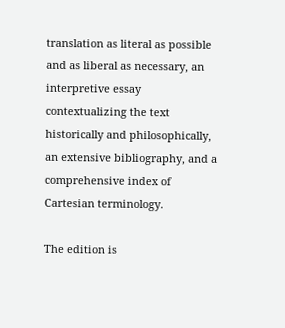translation as literal as possible and as liberal as necessary, an interpretive essay contextualizing the text historically and philosophically, an extensive bibliography, and a comprehensive index of Cartesian terminology.

The edition is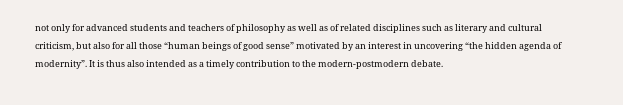not only for advanced students and teachers of philosophy as well as of related disciplines such as literary and cultural criticism, but also for all those “human beings of good sense” motivated by an interest in uncovering “the hidden agenda of modernity”. It is thus also intended as a timely contribution to the modern-postmodern debate.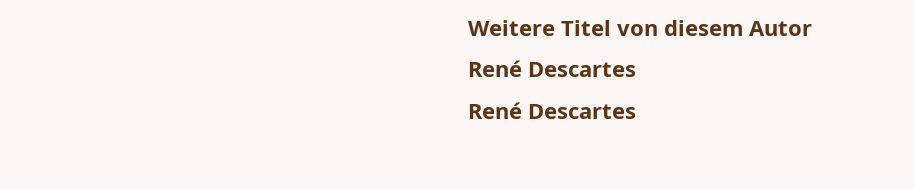Weitere Titel von diesem Autor
René Descartes
René Descartes